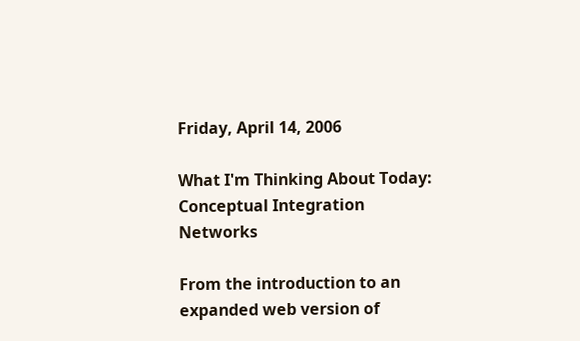Friday, April 14, 2006

What I'm Thinking About Today: Conceptual Integration Networks

From the introduction to an expanded web version of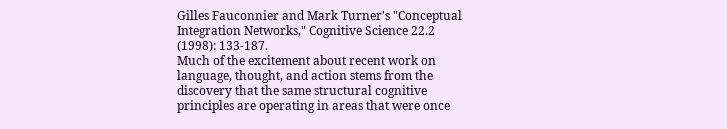Gilles Fauconnier and Mark Turner's "Conceptual Integration Networks," Cognitive Science 22.2 (1998): 133-187.
Much of the excitement about recent work on language, thought, and action stems from the discovery that the same structural cognitive principles are operating in areas that were once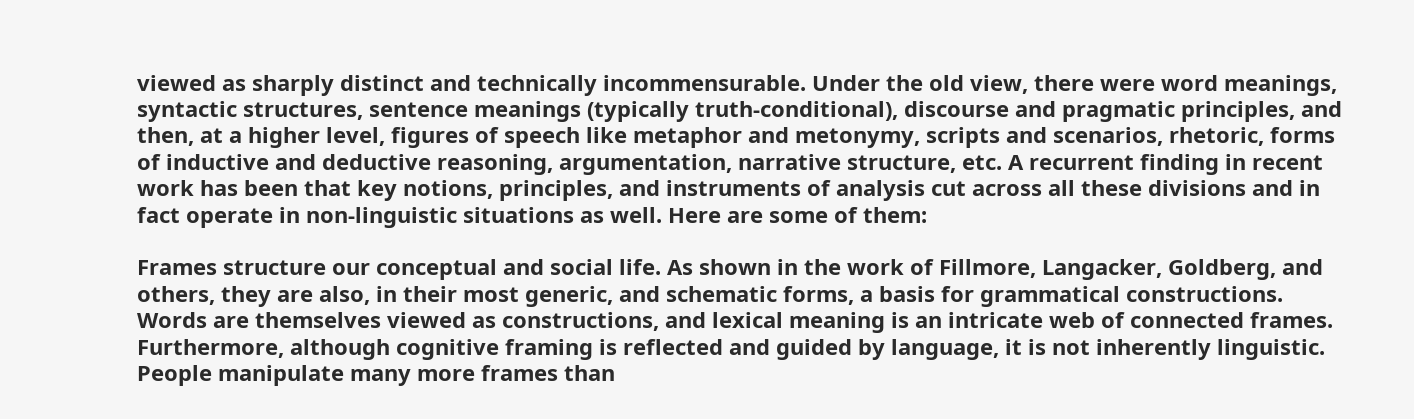viewed as sharply distinct and technically incommensurable. Under the old view, there were word meanings, syntactic structures, sentence meanings (typically truth-conditional), discourse and pragmatic principles, and then, at a higher level, figures of speech like metaphor and metonymy, scripts and scenarios, rhetoric, forms of inductive and deductive reasoning, argumentation, narrative structure, etc. A recurrent finding in recent work has been that key notions, principles, and instruments of analysis cut across all these divisions and in fact operate in non-linguistic situations as well. Here are some of them:

Frames structure our conceptual and social life. As shown in the work of Fillmore, Langacker, Goldberg, and others, they are also, in their most generic, and schematic forms, a basis for grammatical constructions. Words are themselves viewed as constructions, and lexical meaning is an intricate web of connected frames. Furthermore, although cognitive framing is reflected and guided by language, it is not inherently linguistic. People manipulate many more frames than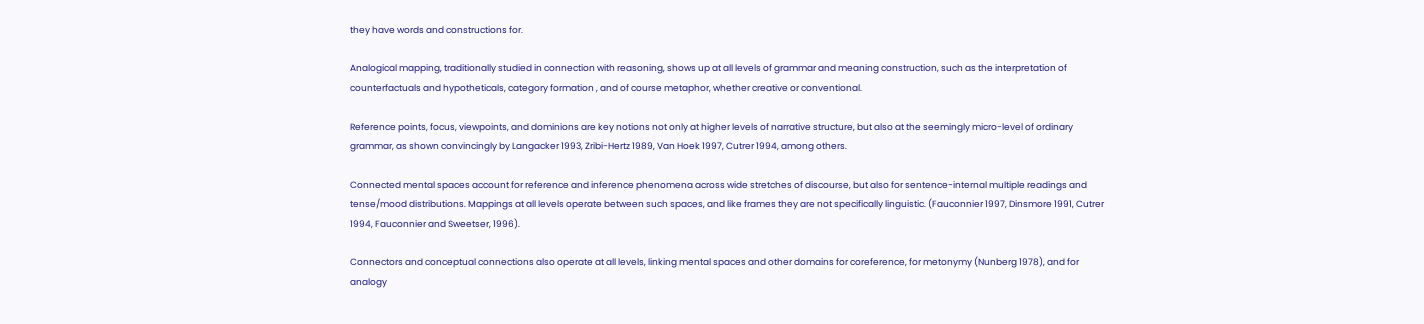they have words and constructions for.

Analogical mapping, traditionally studied in connection with reasoning, shows up at all levels of grammar and meaning construction, such as the interpretation of counterfactuals and hypotheticals, category formation , and of course metaphor, whether creative or conventional.

Reference points, focus, viewpoints, and dominions are key notions not only at higher levels of narrative structure, but also at the seemingly micro-level of ordinary grammar, as shown convincingly by Langacker 1993, Zribi-Hertz 1989, Van Hoek 1997, Cutrer 1994, among others.

Connected mental spaces account for reference and inference phenomena across wide stretches of discourse, but also for sentence-internal multiple readings and tense/mood distributions. Mappings at all levels operate between such spaces, and like frames they are not specifically linguistic. (Fauconnier 1997, Dinsmore 1991, Cutrer 1994, Fauconnier and Sweetser, 1996).

Connectors and conceptual connections also operate at all levels, linking mental spaces and other domains for coreference, for metonymy (Nunberg 1978), and for analogy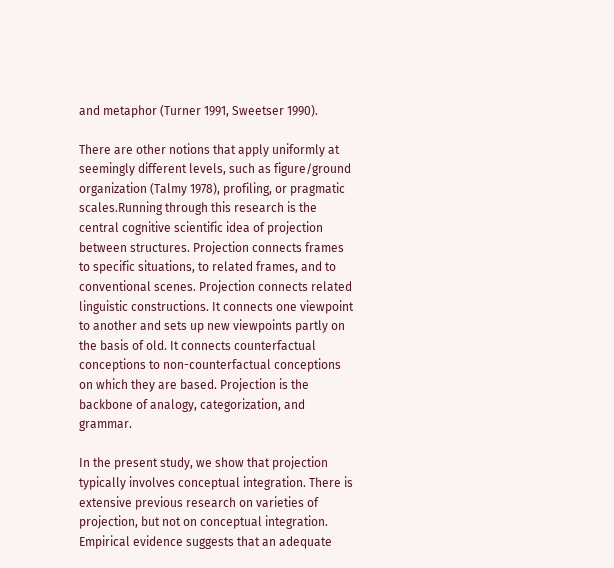and metaphor (Turner 1991, Sweetser 1990).

There are other notions that apply uniformly at seemingly different levels, such as figure/ground organization (Talmy 1978), profiling, or pragmatic scales.Running through this research is the central cognitive scientific idea of projection between structures. Projection connects frames to specific situations, to related frames, and to conventional scenes. Projection connects related linguistic constructions. It connects one viewpoint to another and sets up new viewpoints partly on the basis of old. It connects counterfactual conceptions to non-counterfactual conceptions on which they are based. Projection is the backbone of analogy, categorization, and grammar.

In the present study, we show that projection typically involves conceptual integration. There is extensive previous research on varieties of projection, but not on conceptual integration. Empirical evidence suggests that an adequate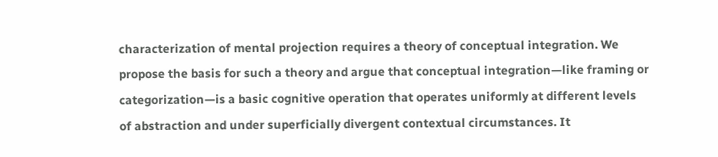characterization of mental projection requires a theory of conceptual integration. We propose the basis for such a theory and argue that conceptual integration—like framing or categorization—is a basic cognitive operation that operates uniformly at different levels of abstraction and under superficially divergent contextual circumstances. It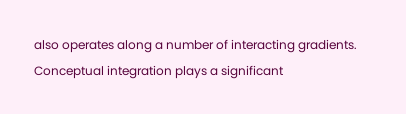also operates along a number of interacting gradients. Conceptual integration plays a significant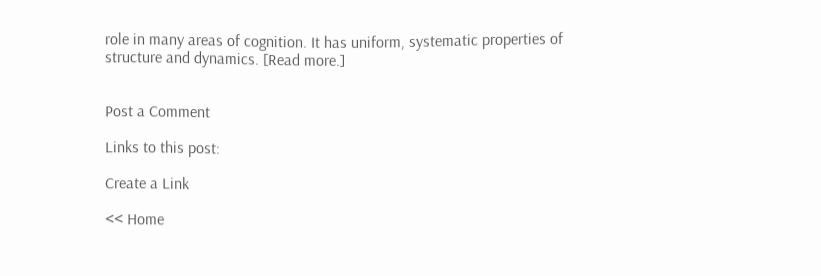role in many areas of cognition. It has uniform, systematic properties of structure and dynamics. [Read more.]


Post a Comment

Links to this post:

Create a Link

<< Home